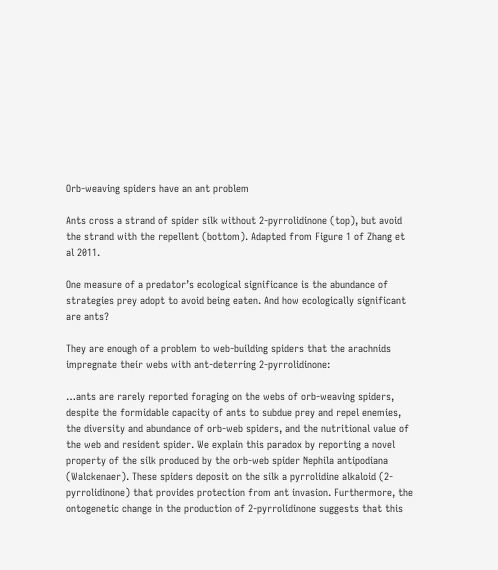Orb-weaving spiders have an ant problem

Ants cross a strand of spider silk without 2-pyrrolidinone (top), but avoid the strand with the repellent (bottom). Adapted from Figure 1 of Zhang et al 2011.

One measure of a predator’s ecological significance is the abundance of strategies prey adopt to avoid being eaten. And how ecologically significant are ants?

They are enough of a problem to web-building spiders that the arachnids impregnate their webs with ant-deterring 2-pyrrolidinone:

…ants are rarely reported foraging on the webs of orb-weaving spiders, despite the formidable capacity of ants to subdue prey and repel enemies, the diversity and abundance of orb-web spiders, and the nutritional value of the web and resident spider. We explain this paradox by reporting a novel property of the silk produced by the orb-web spider Nephila antipodiana (Walckenaer). These spiders deposit on the silk a pyrrolidine alkaloid (2-pyrrolidinone) that provides protection from ant invasion. Furthermore, the ontogenetic change in the production of 2-pyrrolidinone suggests that this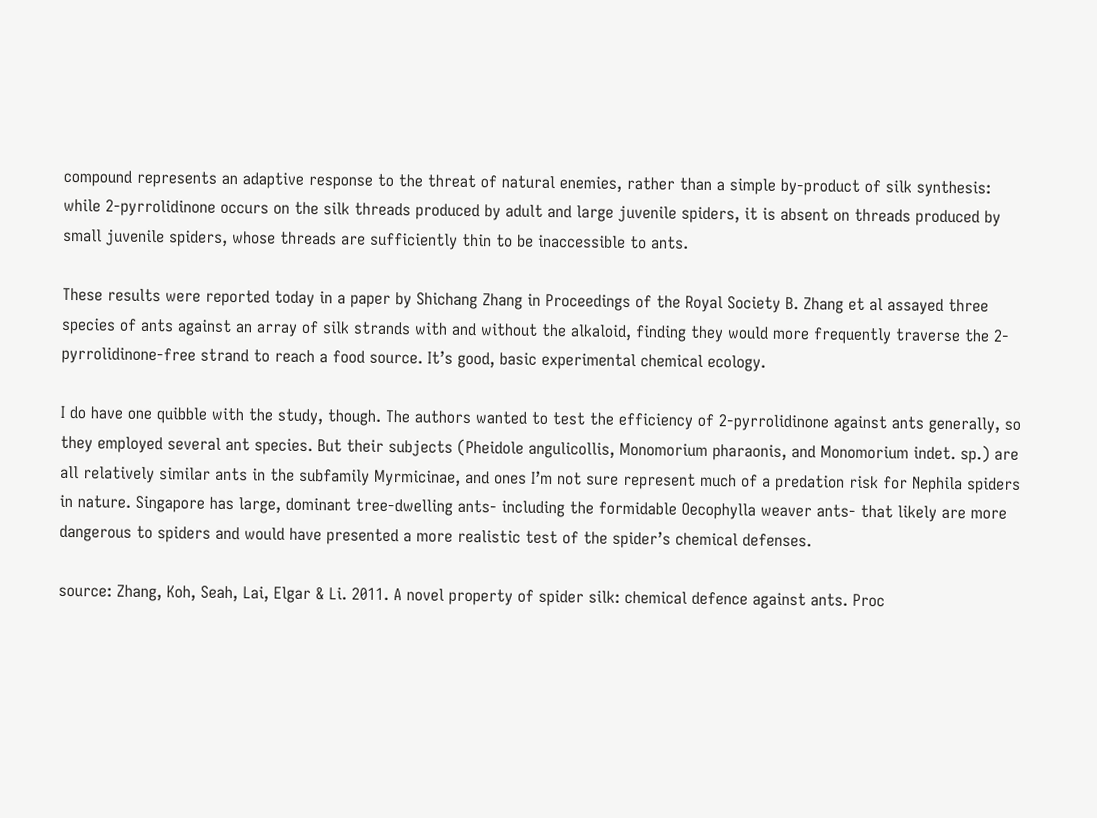compound represents an adaptive response to the threat of natural enemies, rather than a simple by-product of silk synthesis: while 2-pyrrolidinone occurs on the silk threads produced by adult and large juvenile spiders, it is absent on threads produced by small juvenile spiders, whose threads are sufficiently thin to be inaccessible to ants.

These results were reported today in a paper by Shichang Zhang in Proceedings of the Royal Society B. Zhang et al assayed three species of ants against an array of silk strands with and without the alkaloid, finding they would more frequently traverse the 2-pyrrolidinone-free strand to reach a food source. It’s good, basic experimental chemical ecology.

I do have one quibble with the study, though. The authors wanted to test the efficiency of 2-pyrrolidinone against ants generally, so they employed several ant species. But their subjects (Pheidole angulicollis, Monomorium pharaonis, and Monomorium indet. sp.) are all relatively similar ants in the subfamily Myrmicinae, and ones I’m not sure represent much of a predation risk for Nephila spiders in nature. Singapore has large, dominant tree-dwelling ants- including the formidable Oecophylla weaver ants- that likely are more dangerous to spiders and would have presented a more realistic test of the spider’s chemical defenses.

source: Zhang, Koh, Seah, Lai, Elgar & Li. 2011. A novel property of spider silk: chemical defence against ants. Proc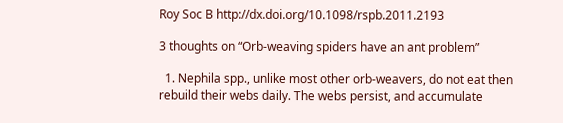Roy Soc B http://dx.doi.org/10.1098/rspb.2011.2193

3 thoughts on “Orb-weaving spiders have an ant problem”

  1. Nephila spp., unlike most other orb-weavers, do not eat then rebuild their webs daily. The webs persist, and accumulate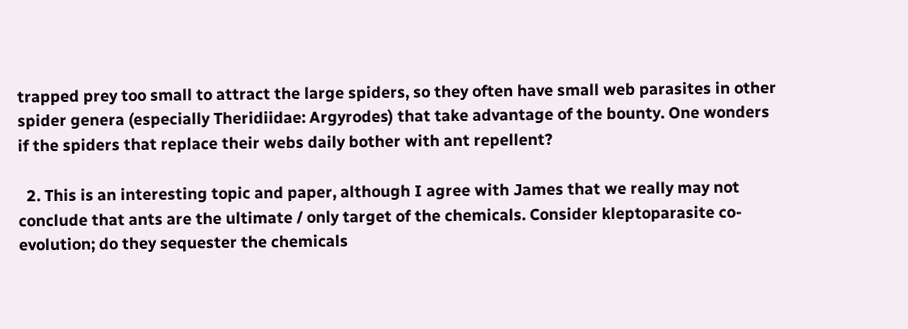trapped prey too small to attract the large spiders, so they often have small web parasites in other spider genera (especially Theridiidae: Argyrodes) that take advantage of the bounty. One wonders if the spiders that replace their webs daily bother with ant repellent?

  2. This is an interesting topic and paper, although I agree with James that we really may not conclude that ants are the ultimate / only target of the chemicals. Consider kleptoparasite co-evolution; do they sequester the chemicals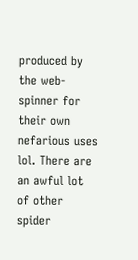produced by the web-spinner for their own nefarious uses lol. There are an awful lot of other spider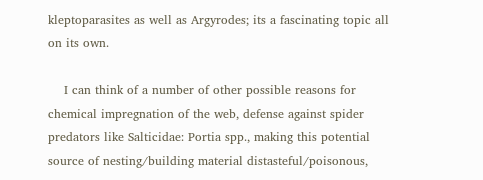kleptoparasites as well as Argyrodes; its a fascinating topic all on its own.

    I can think of a number of other possible reasons for chemical impregnation of the web, defense against spider predators like Salticidae: Portia spp., making this potential source of nesting/building material distasteful/poisonous,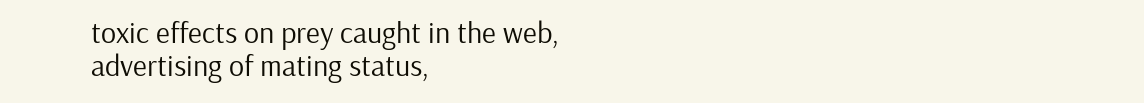toxic effects on prey caught in the web, advertising of mating status,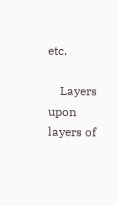etc.

    Layers upon layers of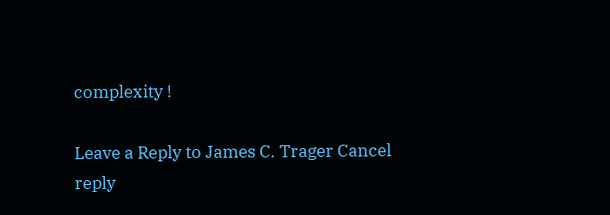complexity !

Leave a Reply to James C. Trager Cancel reply